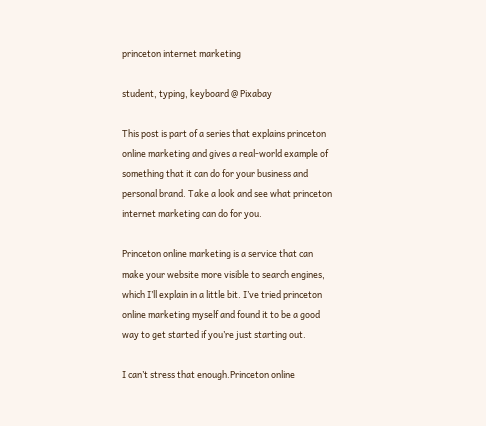princeton internet marketing

student, typing, keyboard @ Pixabay

This post is part of a series that explains princeton online marketing and gives a real-world example of something that it can do for your business and personal brand. Take a look and see what princeton internet marketing can do for you.

Princeton online marketing is a service that can make your website more visible to search engines, which I’ll explain in a little bit. I’ve tried princeton online marketing myself and found it to be a good way to get started if you’re just starting out.

I can’t stress that enough.Princeton online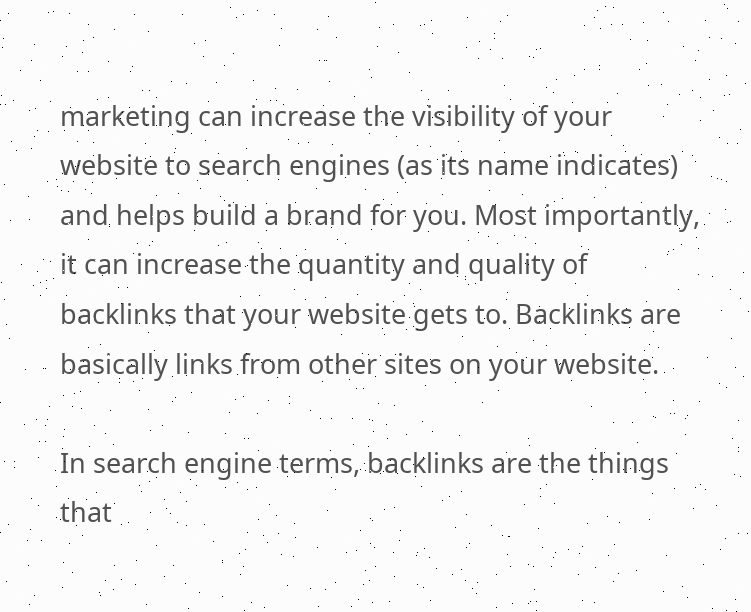marketing can increase the visibility of your website to search engines (as its name indicates) and helps build a brand for you. Most importantly, it can increase the quantity and quality of backlinks that your website gets to. Backlinks are basically links from other sites on your website.

In search engine terms, backlinks are the things that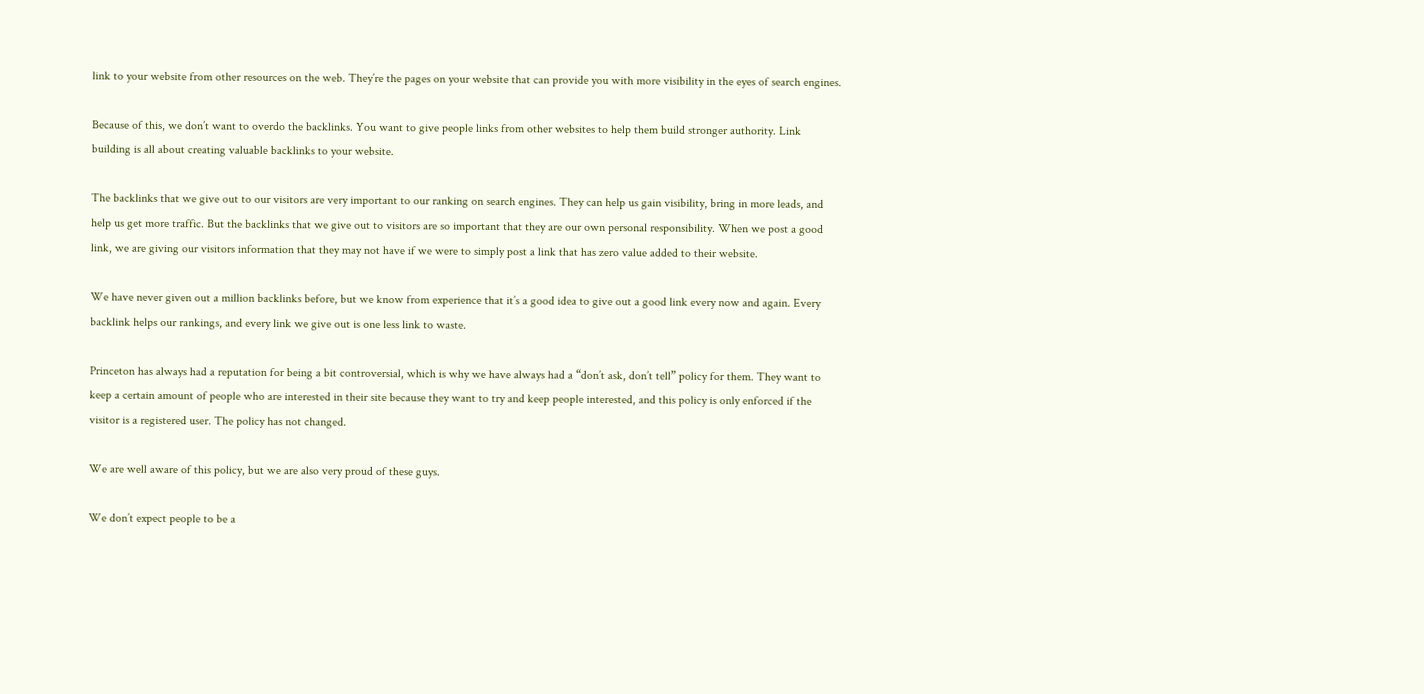link to your website from other resources on the web. They’re the pages on your website that can provide you with more visibility in the eyes of search engines.

Because of this, we don’t want to overdo the backlinks. You want to give people links from other websites to help them build stronger authority. Link building is all about creating valuable backlinks to your website.

The backlinks that we give out to our visitors are very important to our ranking on search engines. They can help us gain visibility, bring in more leads, and help us get more traffic. But the backlinks that we give out to visitors are so important that they are our own personal responsibility. When we post a good link, we are giving our visitors information that they may not have if we were to simply post a link that has zero value added to their website.

We have never given out a million backlinks before, but we know from experience that it’s a good idea to give out a good link every now and again. Every backlink helps our rankings, and every link we give out is one less link to waste.

Princeton has always had a reputation for being a bit controversial, which is why we have always had a “don’t ask, don’t tell” policy for them. They want to keep a certain amount of people who are interested in their site because they want to try and keep people interested, and this policy is only enforced if the visitor is a registered user. The policy has not changed.

We are well aware of this policy, but we are also very proud of these guys.

We don’t expect people to be a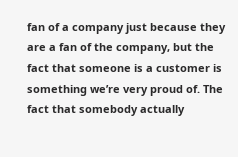fan of a company just because they are a fan of the company, but the fact that someone is a customer is something we’re very proud of. The fact that somebody actually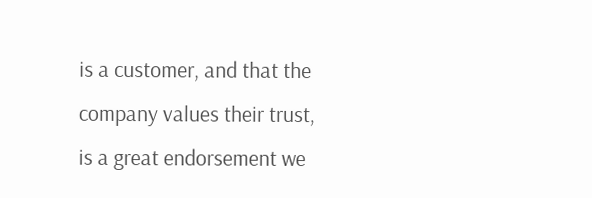is a customer, and that the company values their trust, is a great endorsement we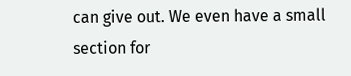can give out. We even have a small section for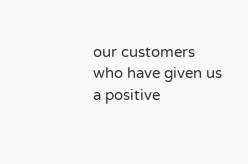our customers who have given us a positive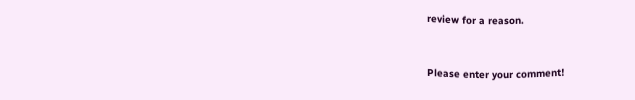review for a reason.


Please enter your comment!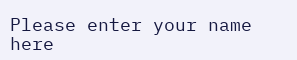Please enter your name here